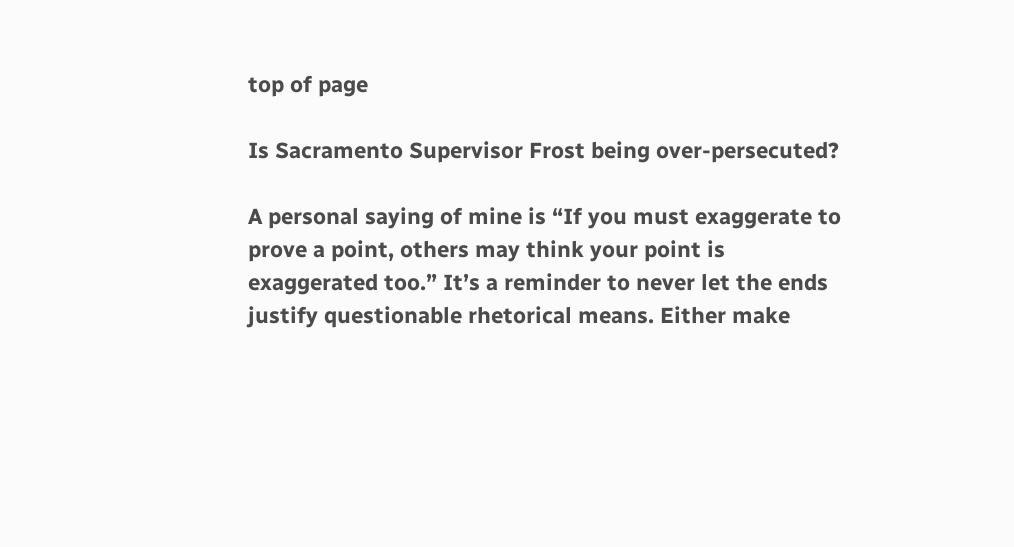top of page

Is Sacramento Supervisor Frost being over-persecuted?

A personal saying of mine is “If you must exaggerate to prove a point, others may think your point is exaggerated too.” It’s a reminder to never let the ends justify questionable rhetorical means. Either make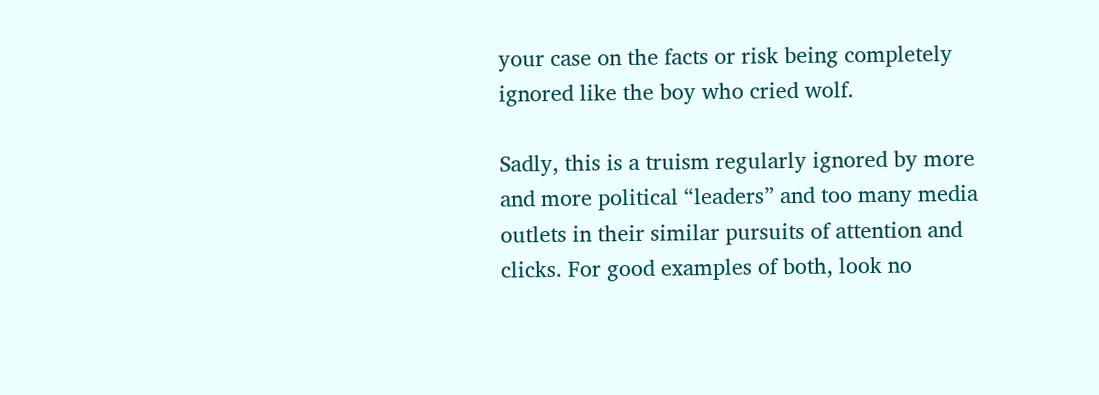your case on the facts or risk being completely ignored like the boy who cried wolf.

Sadly, this is a truism regularly ignored by more and more political “leaders” and too many media outlets in their similar pursuits of attention and clicks. For good examples of both, look no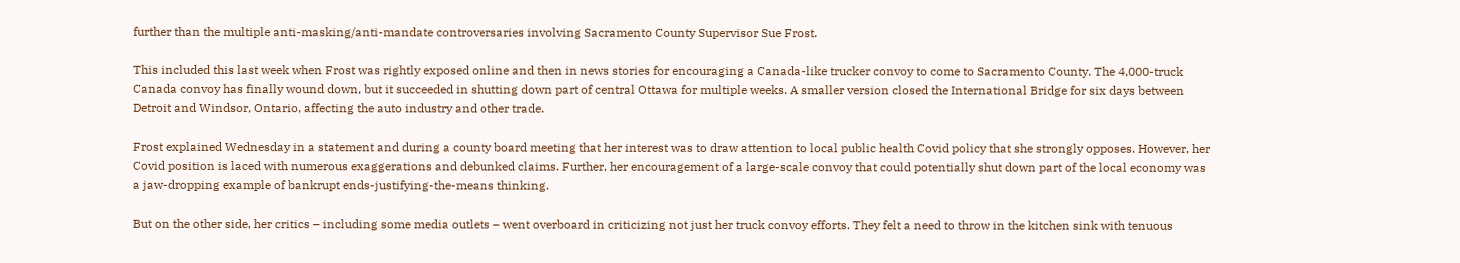further than the multiple anti-masking/anti-mandate controversaries involving Sacramento County Supervisor Sue Frost.

This included this last week when Frost was rightly exposed online and then in news stories for encouraging a Canada-like trucker convoy to come to Sacramento County. The 4,000-truck Canada convoy has finally wound down, but it succeeded in shutting down part of central Ottawa for multiple weeks. A smaller version closed the International Bridge for six days between Detroit and Windsor, Ontario, affecting the auto industry and other trade.

Frost explained Wednesday in a statement and during a county board meeting that her interest was to draw attention to local public health Covid policy that she strongly opposes. However, her Covid position is laced with numerous exaggerations and debunked claims. Further, her encouragement of a large-scale convoy that could potentially shut down part of the local economy was a jaw-dropping example of bankrupt ends-justifying-the-means thinking.

But on the other side, her critics – including some media outlets – went overboard in criticizing not just her truck convoy efforts. They felt a need to throw in the kitchen sink with tenuous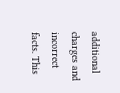additional charges and incorrect facts. This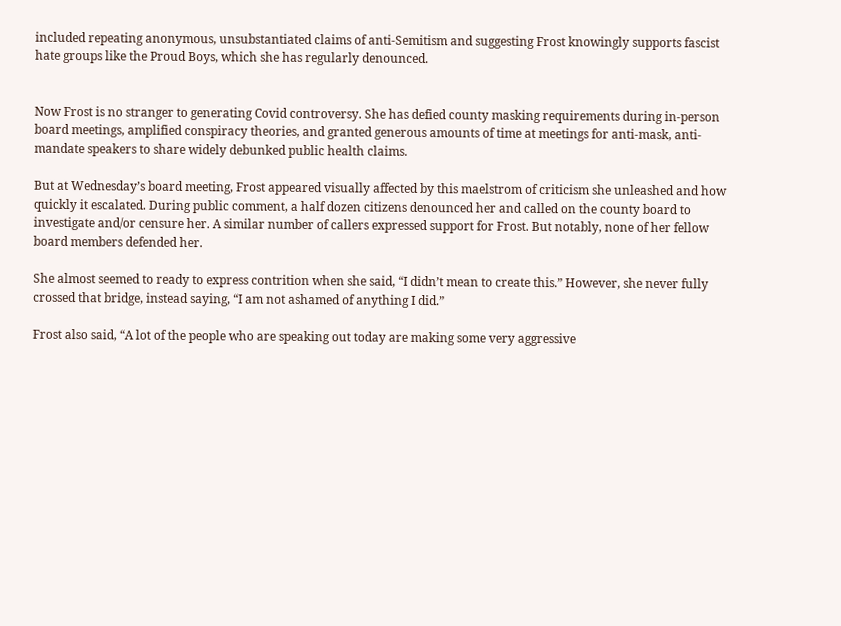included repeating anonymous, unsubstantiated claims of anti-Semitism and suggesting Frost knowingly supports fascist hate groups like the Proud Boys, which she has regularly denounced.


Now Frost is no stranger to generating Covid controversy. She has defied county masking requirements during in-person board meetings, amplified conspiracy theories, and granted generous amounts of time at meetings for anti-mask, anti-mandate speakers to share widely debunked public health claims.

But at Wednesday’s board meeting, Frost appeared visually affected by this maelstrom of criticism she unleashed and how quickly it escalated. During public comment, a half dozen citizens denounced her and called on the county board to investigate and/or censure her. A similar number of callers expressed support for Frost. But notably, none of her fellow board members defended her.

She almost seemed to ready to express contrition when she said, “I didn’t mean to create this.” However, she never fully crossed that bridge, instead saying, “I am not ashamed of anything I did.”

Frost also said, “A lot of the people who are speaking out today are making some very aggressive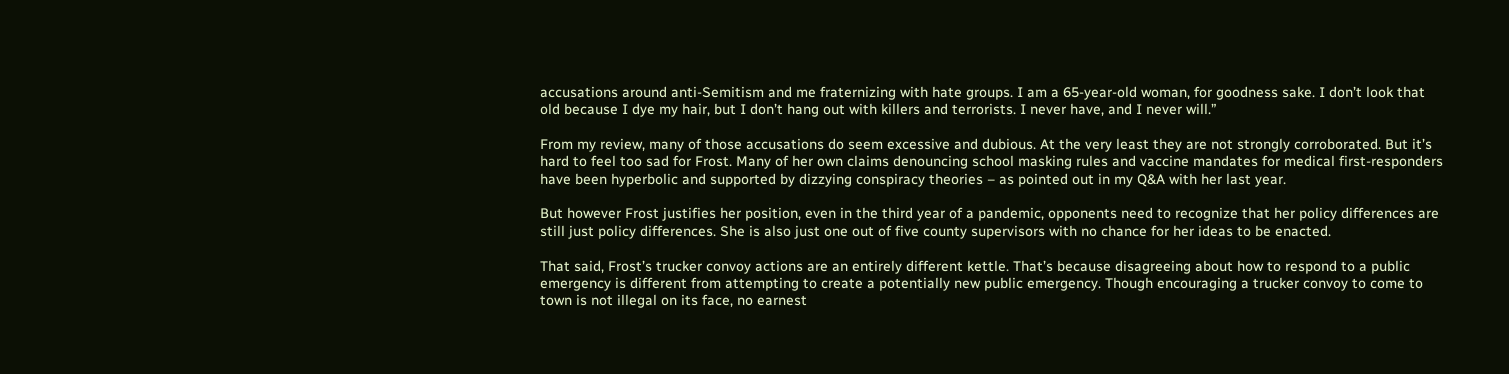accusations around anti-Semitism and me fraternizing with hate groups. I am a 65-year-old woman, for goodness sake. I don’t look that old because I dye my hair, but I don’t hang out with killers and terrorists. I never have, and I never will.”

From my review, many of those accusations do seem excessive and dubious. At the very least they are not strongly corroborated. But it’s hard to feel too sad for Frost. Many of her own claims denouncing school masking rules and vaccine mandates for medical first-responders have been hyperbolic and supported by dizzying conspiracy theories – as pointed out in my Q&A with her last year.

But however Frost justifies her position, even in the third year of a pandemic, opponents need to recognize that her policy differences are still just policy differences. She is also just one out of five county supervisors with no chance for her ideas to be enacted.

That said, Frost’s trucker convoy actions are an entirely different kettle. That’s because disagreeing about how to respond to a public emergency is different from attempting to create a potentially new public emergency. Though encouraging a trucker convoy to come to town is not illegal on its face, no earnest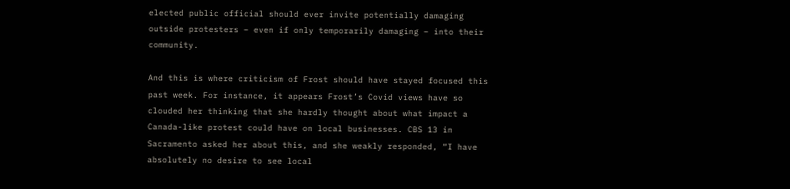elected public official should ever invite potentially damaging outside protesters – even if only temporarily damaging – into their community.

And this is where criticism of Frost should have stayed focused this past week. For instance, it appears Frost’s Covid views have so clouded her thinking that she hardly thought about what impact a Canada-like protest could have on local businesses. CBS 13 in Sacramento asked her about this, and she weakly responded, “I have absolutely no desire to see local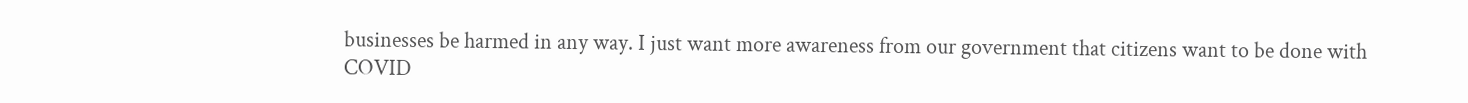businesses be harmed in any way. I just want more awareness from our government that citizens want to be done with COVID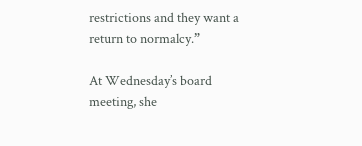restrictions and they want a return to normalcy.”

At Wednesday’s board meeting, she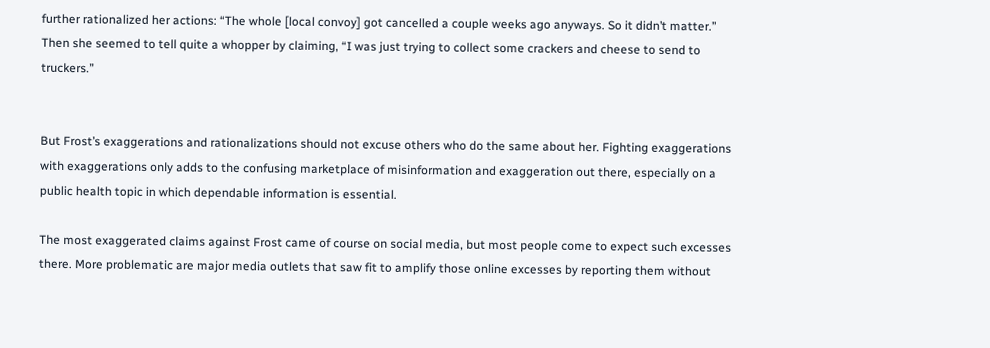further rationalized her actions: “The whole [local convoy] got cancelled a couple weeks ago anyways. So it didn’t matter.” Then she seemed to tell quite a whopper by claiming, “I was just trying to collect some crackers and cheese to send to truckers.”


But Frost’s exaggerations and rationalizations should not excuse others who do the same about her. Fighting exaggerations with exaggerations only adds to the confusing marketplace of misinformation and exaggeration out there, especially on a public health topic in which dependable information is essential.

The most exaggerated claims against Frost came of course on social media, but most people come to expect such excesses there. More problematic are major media outlets that saw fit to amplify those online excesses by reporting them without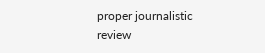proper journalistic review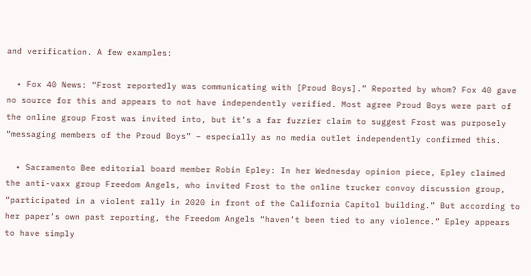and verification. A few examples:

  • Fox 40 News: “Frost reportedly was communicating with [Proud Boys].” Reported by whom? Fox 40 gave no source for this and appears to not have independently verified. Most agree Proud Boys were part of the online group Frost was invited into, but it’s a far fuzzier claim to suggest Frost was purposely “messaging members of the Proud Boys” – especially as no media outlet independently confirmed this.

  • Sacramento Bee editorial board member Robin Epley: In her Wednesday opinion piece, Epley claimed the anti-vaxx group Freedom Angels, who invited Frost to the online trucker convoy discussion group, “participated in a violent rally in 2020 in front of the California Capitol building.” But according to her paper’s own past reporting, the Freedom Angels “haven’t been tied to any violence.” Epley appears to have simply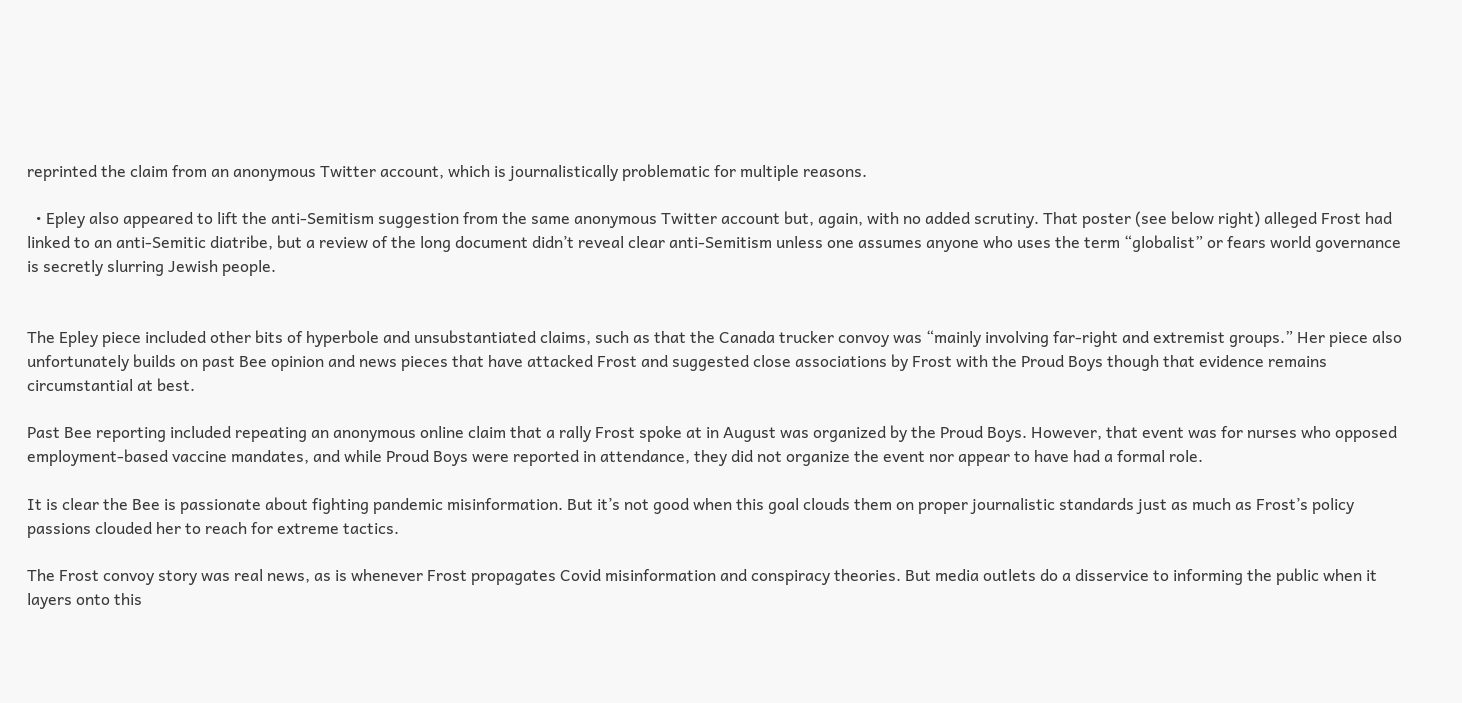reprinted the claim from an anonymous Twitter account, which is journalistically problematic for multiple reasons.

  • Epley also appeared to lift the anti-Semitism suggestion from the same anonymous Twitter account but, again, with no added scrutiny. That poster (see below right) alleged Frost had linked to an anti-Semitic diatribe, but a review of the long document didn’t reveal clear anti-Semitism unless one assumes anyone who uses the term “globalist” or fears world governance is secretly slurring Jewish people.


The Epley piece included other bits of hyperbole and unsubstantiated claims, such as that the Canada trucker convoy was “mainly involving far-right and extremist groups.” Her piece also unfortunately builds on past Bee opinion and news pieces that have attacked Frost and suggested close associations by Frost with the Proud Boys though that evidence remains circumstantial at best.

Past Bee reporting included repeating an anonymous online claim that a rally Frost spoke at in August was organized by the Proud Boys. However, that event was for nurses who opposed employment-based vaccine mandates, and while Proud Boys were reported in attendance, they did not organize the event nor appear to have had a formal role.

It is clear the Bee is passionate about fighting pandemic misinformation. But it’s not good when this goal clouds them on proper journalistic standards just as much as Frost’s policy passions clouded her to reach for extreme tactics.

The Frost convoy story was real news, as is whenever Frost propagates Covid misinformation and conspiracy theories. But media outlets do a disservice to informing the public when it layers onto this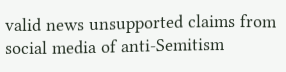valid news unsupported claims from social media of anti-Semitism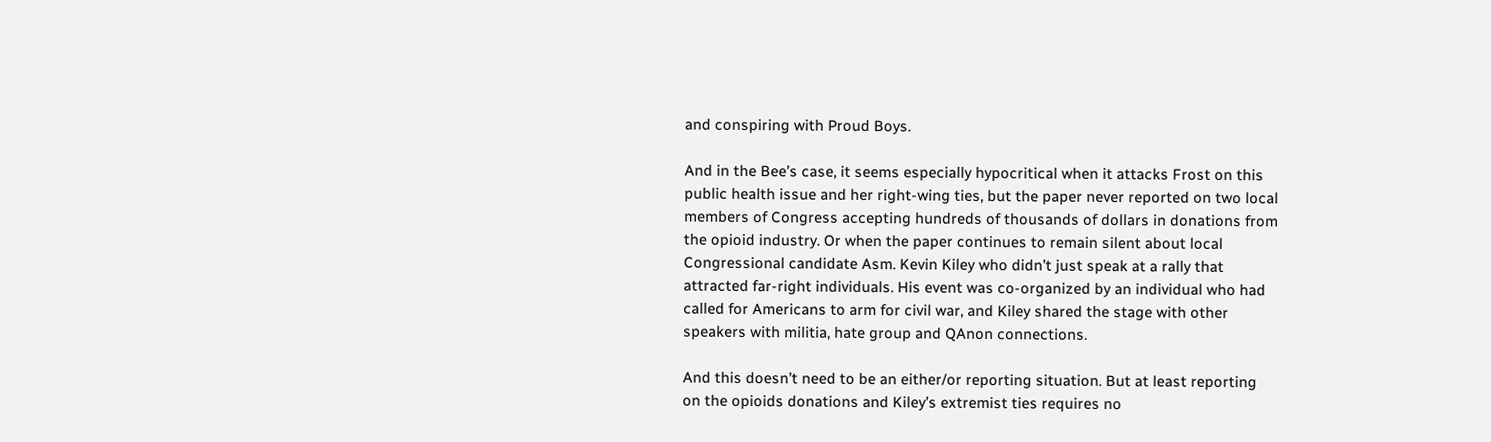and conspiring with Proud Boys.

And in the Bee’s case, it seems especially hypocritical when it attacks Frost on this public health issue and her right-wing ties, but the paper never reported on two local members of Congress accepting hundreds of thousands of dollars in donations from the opioid industry. Or when the paper continues to remain silent about local Congressional candidate Asm. Kevin Kiley who didn’t just speak at a rally that attracted far-right individuals. His event was co-organized by an individual who had called for Americans to arm for civil war, and Kiley shared the stage with other speakers with militia, hate group and QAnon connections.

And this doesn’t need to be an either/or reporting situation. But at least reporting on the opioids donations and Kiley’s extremist ties requires no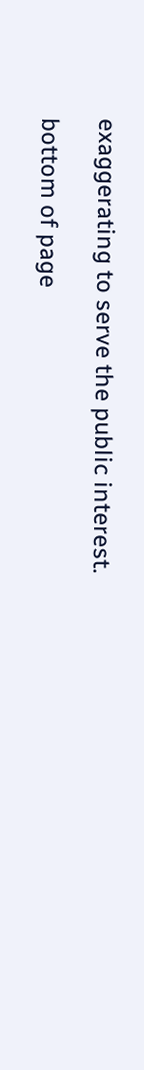exaggerating to serve the public interest.

bottom of page